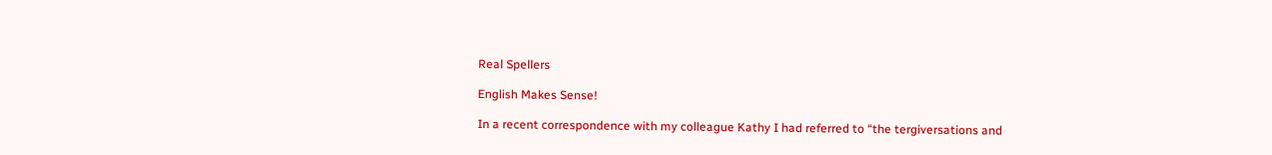Real Spellers

English Makes Sense!

In a recent correspondence with my colleague Kathy I had referred to “the tergiversations and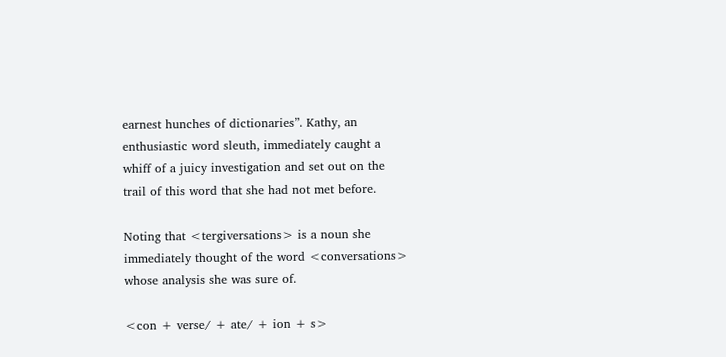earnest hunches of dictionaries”. Kathy, an enthusiastic word sleuth, immediately caught a whiff of a juicy investigation and set out on the trail of this word that she had not met before.

Noting that <tergiversations> is a noun she immediately thought of the word <conversations> whose analysis she was sure of.

<con + verse/ + ate/ + ion + s>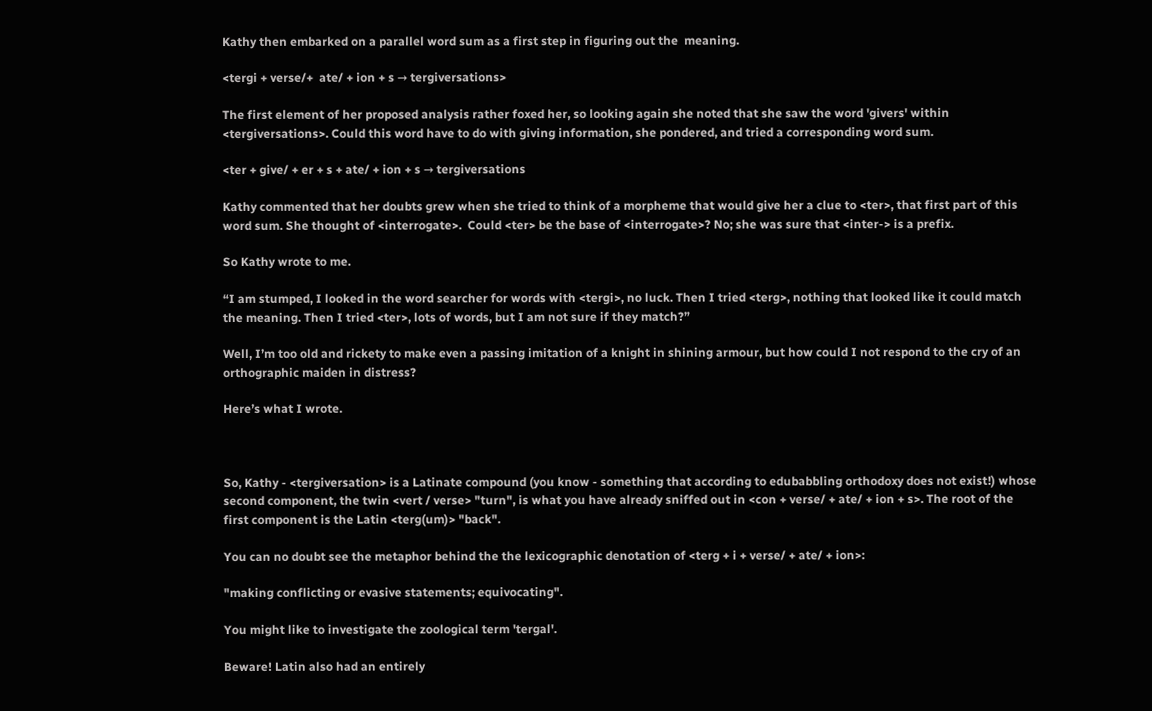Kathy then embarked on a parallel word sum as a first step in figuring out the  meaning.

<tergi + verse/+  ate/ + ion + s → tergiversations>

The first element of her proposed analysis rather foxed her, so looking again she noted that she saw the word 'givers' within <tergiversations>. Could this word have to do with giving information, she pondered, and tried a corresponding word sum.

<ter + give/ + er + s + ate/ + ion + s → tergiversations

Kathy commented that her doubts grew when she tried to think of a morpheme that would give her a clue to <ter>, that first part of this word sum. She thought of <interrogate>.  Could <ter> be the base of <interrogate>? No; she was sure that <inter-> is a prefix.

So Kathy wrote to me.

“I am stumped, I looked in the word searcher for words with <tergi>, no luck. Then I tried <terg>, nothing that looked like it could match the meaning. Then I tried <ter>, lots of words, but I am not sure if they match?”

Well, I’m too old and rickety to make even a passing imitation of a knight in shining armour, but how could I not respond to the cry of an orthographic maiden in distress?

Here’s what I wrote.



So, Kathy - <tergiversation> is a Latinate compound (you know - something that according to edubabbling orthodoxy does not exist!) whose second component, the twin <vert / verse> "turn", is what you have already sniffed out in <con + verse/ + ate/ + ion + s>. The root of the first component is the Latin <terg(um)> "back".

You can no doubt see the metaphor behind the the lexicographic denotation of <terg + i + verse/ + ate/ + ion>:

"making conflicting or evasive statements; equivocating".

You might like to investigate the zoological term 'tergal'.

Beware! Latin also had an entirely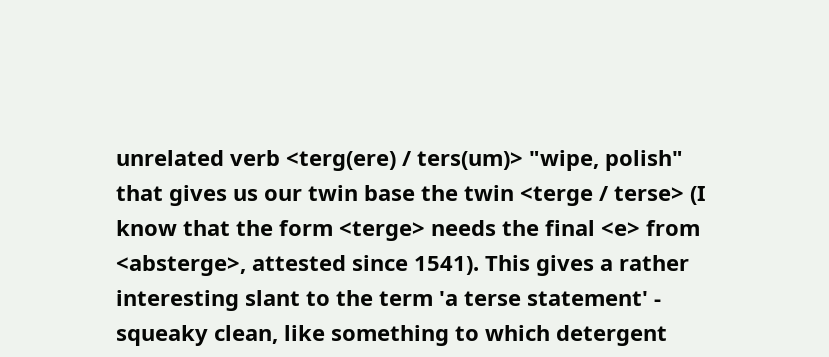unrelated verb <terg(ere) / ters(um)> "wipe, polish" that gives us our twin base the twin <terge / terse> (I know that the form <terge> needs the final <e> from <absterge>, attested since 1541). This gives a rather interesting slant to the term 'a terse statement' - squeaky clean, like something to which detergent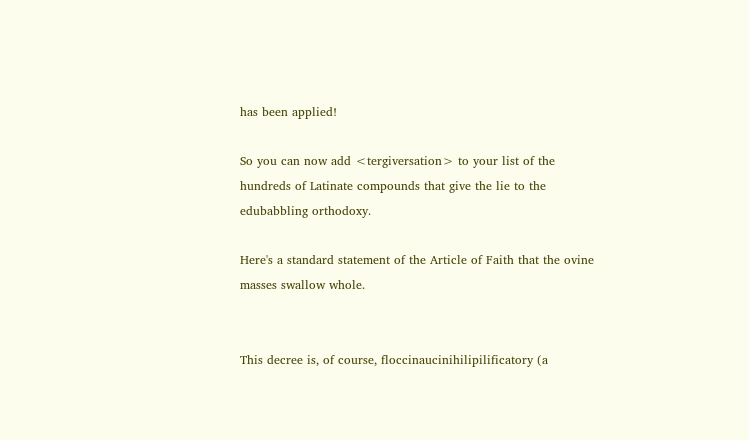has been applied!

So you can now add <tergiversation> to your list of the hundreds of Latinate compounds that give the lie to the edubabbling orthodoxy.

Here's a standard statement of the Article of Faith that the ovine masses swallow whole.


This decree is, of course, floccinaucinihilipilificatory (a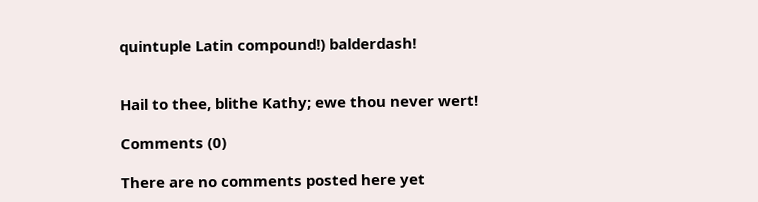quintuple Latin compound!) balderdash!


Hail to thee, blithe Kathy; ewe thou never wert!

Comments (0)

There are no comments posted here yet